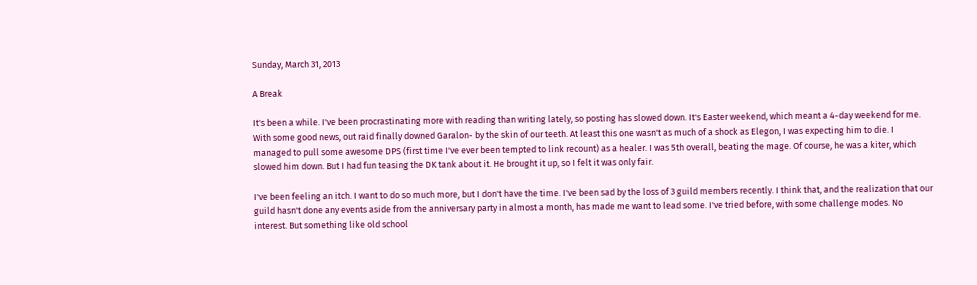Sunday, March 31, 2013

A Break

It's been a while. I've been procrastinating more with reading than writing lately, so posting has slowed down. It's Easter weekend, which meant a 4-day weekend for me. With some good news, out raid finally downed Garalon- by the skin of our teeth. At least this one wasn't as much of a shock as Elegon, I was expecting him to die. I managed to pull some awesome DPS (first time I've ever been tempted to link recount) as a healer. I was 5th overall, beating the mage. Of course, he was a kiter, which slowed him down. But I had fun teasing the DK tank about it. He brought it up, so I felt it was only fair.

I've been feeling an itch. I want to do so much more, but I don't have the time. I've been sad by the loss of 3 guild members recently. I think that, and the realization that our guild hasn't done any events aside from the anniversary party in almost a month, has made me want to lead some. I've tried before, with some challenge modes. No interest. But something like old school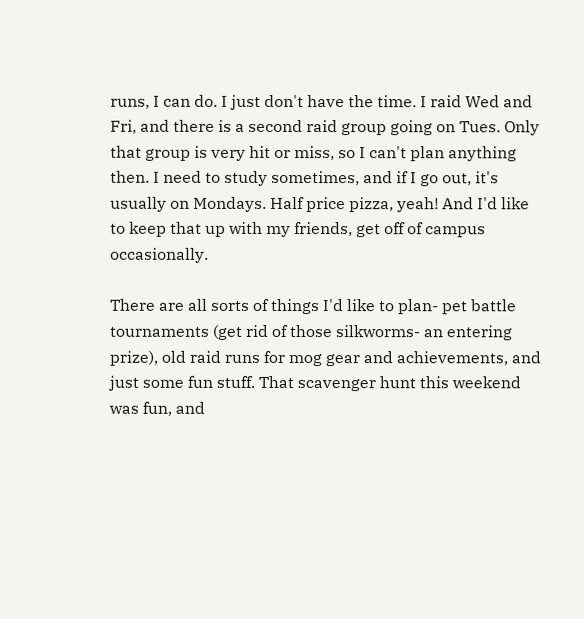runs, I can do. I just don't have the time. I raid Wed and Fri, and there is a second raid group going on Tues. Only that group is very hit or miss, so I can't plan anything then. I need to study sometimes, and if I go out, it's usually on Mondays. Half price pizza, yeah! And I'd like to keep that up with my friends, get off of campus occasionally.

There are all sorts of things I'd like to plan- pet battle tournaments (get rid of those silkworms- an entering prize), old raid runs for mog gear and achievements, and just some fun stuff. That scavenger hunt this weekend was fun, and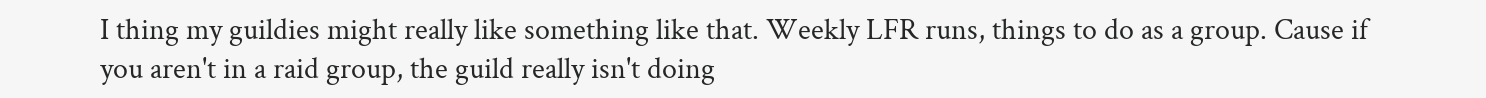I thing my guildies might really like something like that. Weekly LFR runs, things to do as a group. Cause if you aren't in a raid group, the guild really isn't doing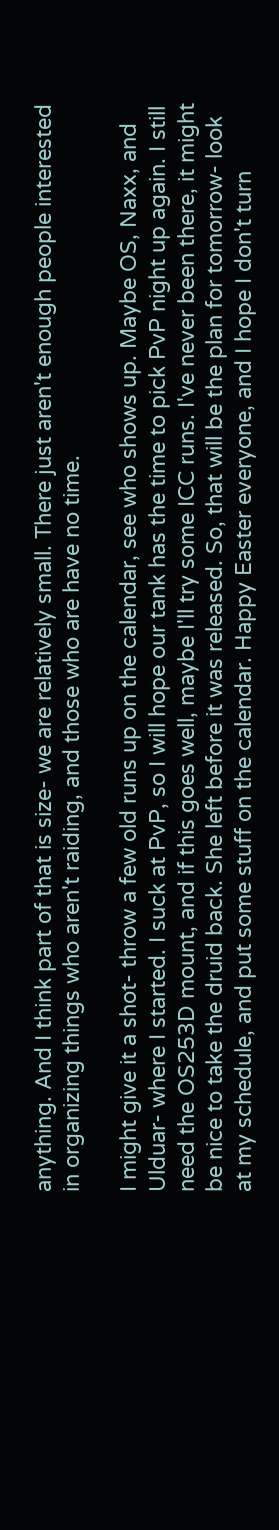anything. And I think part of that is size- we are relatively small. There just aren't enough people interested in organizing things who aren't raiding, and those who are have no time.

I might give it a shot- throw a few old runs up on the calendar, see who shows up. Maybe OS, Naxx, and Ulduar- where I started. I suck at PvP, so I will hope our tank has the time to pick PvP night up again. I still need the OS253D mount, and if this goes well, maybe I'll try some ICC runs. I've never been there, it might be nice to take the druid back. She left before it was released. So, that will be the plan for tomorrow- look at my schedule, and put some stuff on the calendar. Happy Easter everyone, and I hope I don't turn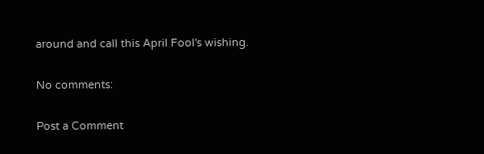around and call this April Fool's wishing.

No comments:

Post a Comment